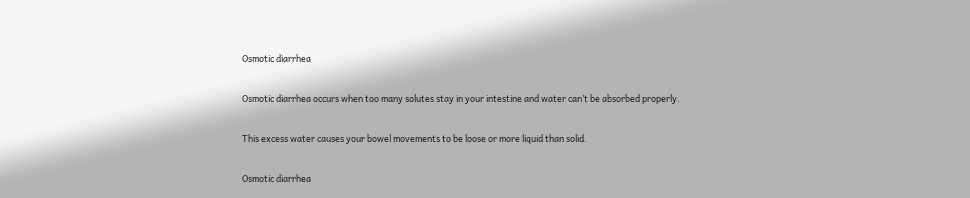Osmotic diarrhea

Osmotic diarrhea occurs when too many solutes stay in your intestine and water can’t be absorbed properly.

This excess water causes your bowel movements to be loose or more liquid than solid.

Osmotic diarrhea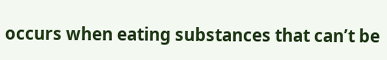occurs when eating substances that can’t be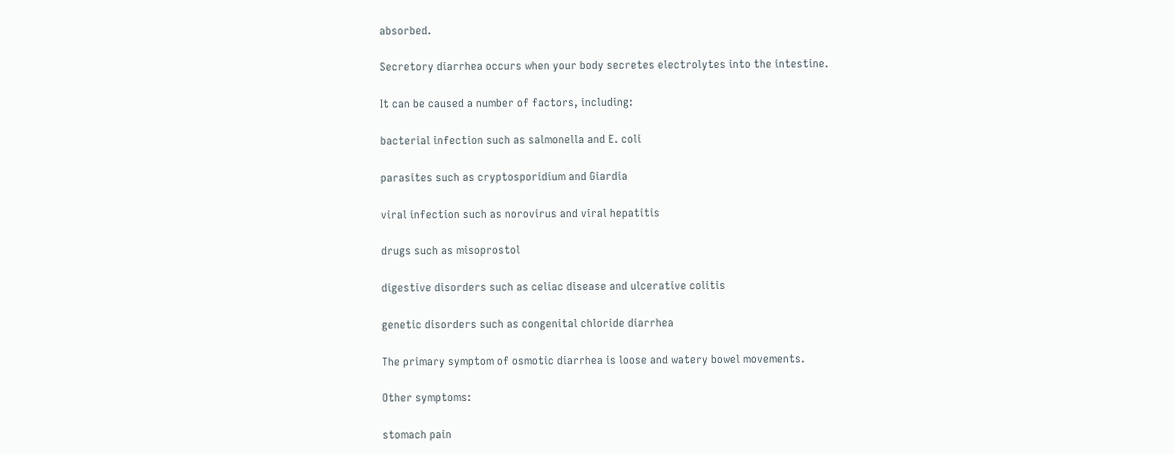absorbed.

Secretory diarrhea occurs when your body secretes electrolytes into the intestine.

It can be caused a number of factors, including:

bacterial infection such as salmonella and E. coli

parasites such as cryptosporidium and Giardia

viral infection such as norovirus and viral hepatitis

drugs such as misoprostol

digestive disorders such as celiac disease and ulcerative colitis

genetic disorders such as congenital chloride diarrhea

The primary symptom of osmotic diarrhea is loose and watery bowel movements.

Other symptoms:

stomach pain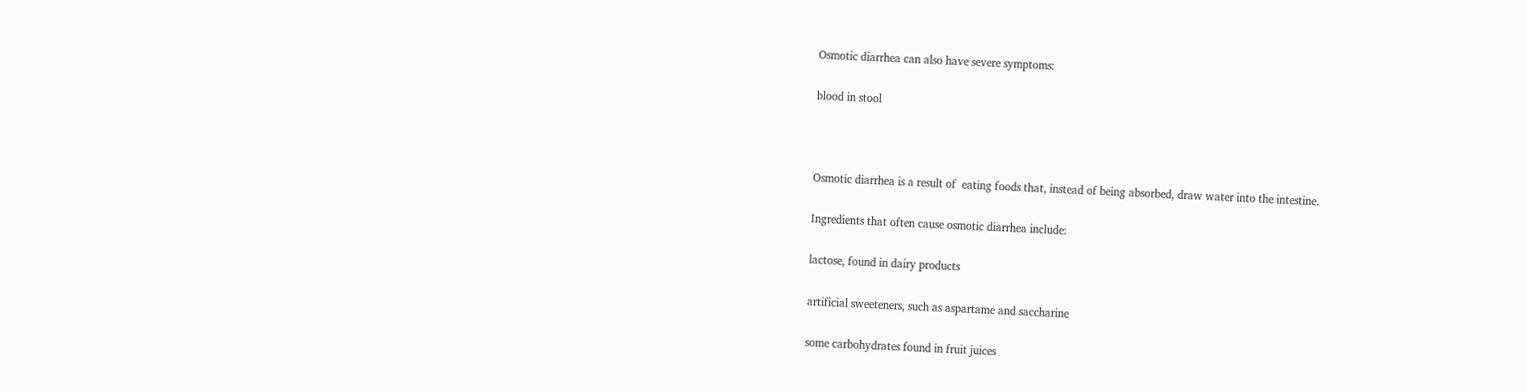Osmotic diarrhea can also have severe symptoms:

blood in stool



Osmotic diarrhea is a result of  eating foods that, instead of being absorbed, draw water into the intestine.

Ingredients that often cause osmotic diarrhea include:

lactose, found in dairy products

artificial sweeteners, such as aspartame and saccharine

some carbohydrates found in fruit juices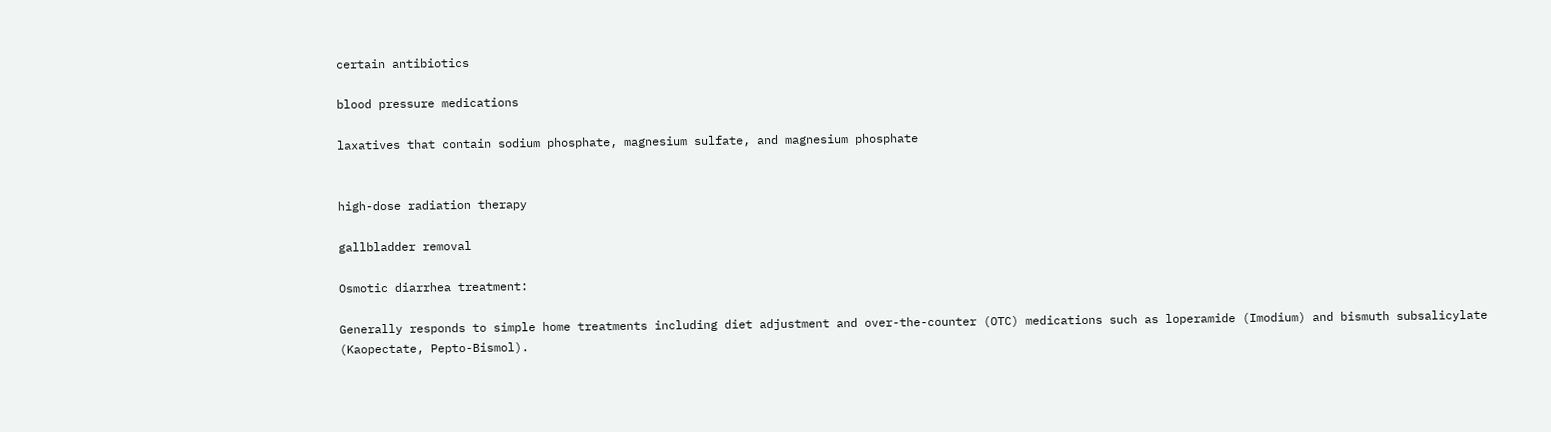certain antibiotics

blood pressure medications

laxatives that contain sodium phosphate, magnesium sulfate, and magnesium phosphate


high-dose radiation therapy

gallbladder removal

Osmotic diarrhea treatment:

Generally responds to simple home treatments including diet adjustment and over-the-counter (OTC) medications such as loperamide (Imodium) and bismuth subsalicylate (Kaopectate, Pepto-Bismol).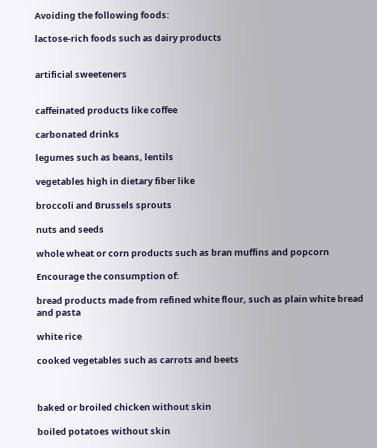Avoiding the following foods:

lactose-rich foods such as dairy products


artificial sweeteners


caffeinated products like coffee

carbonated drinks

legumes such as beans, lentils

vegetables high in dietary fiber like

broccoli and Brussels sprouts

nuts and seeds

whole wheat or corn products such as bran muffins and popcorn

Encourage the consumption of:

bread products made from refined white flour, such as plain white bread and pasta

white rice

cooked vegetables such as carrots and beets



baked or broiled chicken without skin

boiled potatoes without skin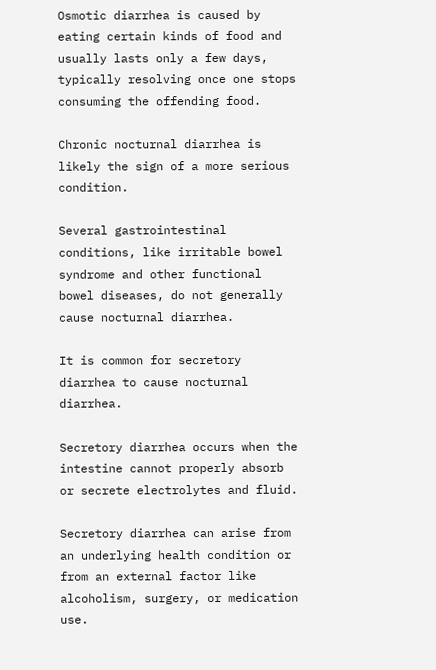Osmotic diarrhea is caused by eating certain kinds of food and usually lasts only a few days, typically resolving once one stops consuming the offending food.

Chronic nocturnal diarrhea is likely the sign of a more serious condition.

Several gastrointestinal conditions, like irritable bowel syndrome and other functional bowel diseases, do not generally cause nocturnal diarrhea.

It is common for secretory diarrhea to cause nocturnal diarrhea.

Secretory diarrhea occurs when the intestine cannot properly absorb or secrete electrolytes and fluid.

Secretory diarrhea can arise from an underlying health condition or from an external factor like alcoholism, surgery, or medication use.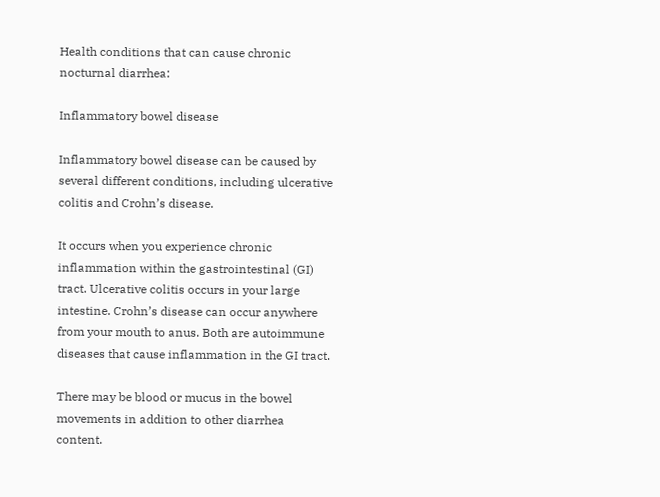Health conditions that can cause chronic nocturnal diarrhea:

Inflammatory bowel disease

Inflammatory bowel disease can be caused by several different conditions, including ulcerative colitis and Crohn’s disease.

It occurs when you experience chronic inflammation within the gastrointestinal (GI) tract. Ulcerative colitis occurs in your large intestine. Crohn’s disease can occur anywhere from your mouth to anus. Both are autoimmune diseases that cause inflammation in the GI tract.

There may be blood or mucus in the bowel movements in addition to other diarrhea content.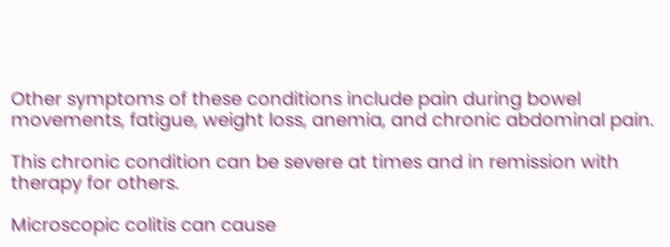Other symptoms of these conditions include pain during bowel movements, fatigue, weight loss, anemia, and chronic abdominal pain.

This chronic condition can be severe at times and in remission with therapy for others.

Microscopic colitis can cause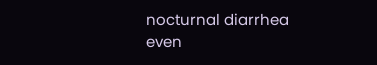nocturnal diarrhea even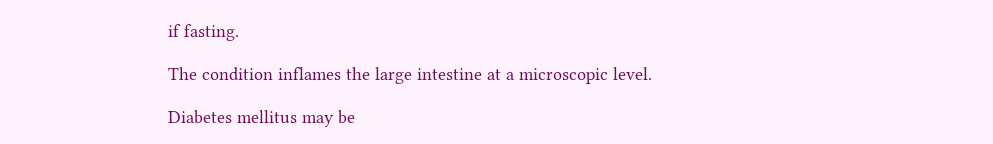if fasting.

The condition inflames the large intestine at a microscopic level.

Diabetes mellitus may be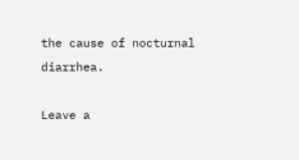the cause of nocturnal diarrhea.

Leave a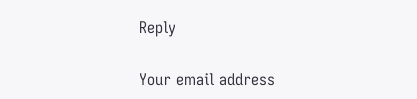Reply

Your email address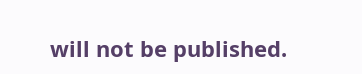will not be published.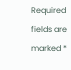Required fields are marked *